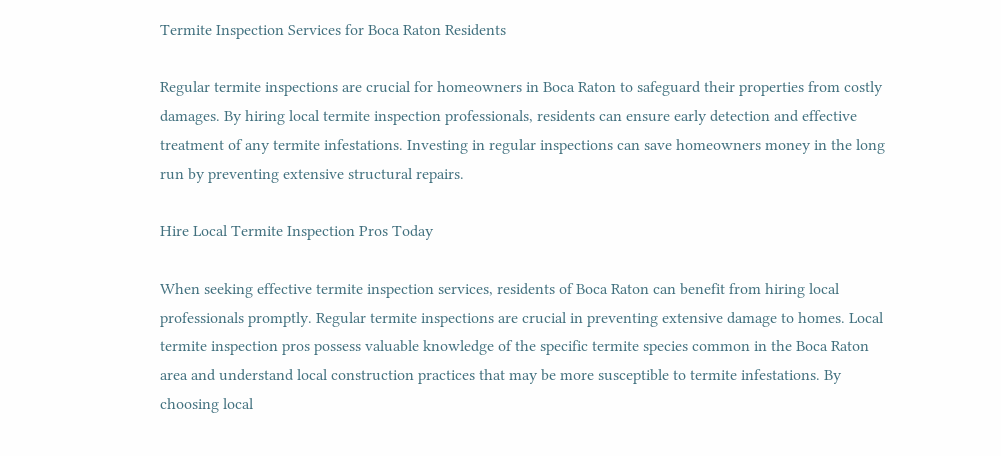Termite Inspection Services for Boca Raton Residents

Regular termite inspections are crucial for homeowners in Boca Raton to safeguard their properties from costly damages. By hiring local termite inspection professionals, residents can ensure early detection and effective treatment of any termite infestations. Investing in regular inspections can save homeowners money in the long run by preventing extensive structural repairs.

Hire Local Termite Inspection Pros Today

When seeking effective termite inspection services, residents of Boca Raton can benefit from hiring local professionals promptly. Regular termite inspections are crucial in preventing extensive damage to homes. Local termite inspection pros possess valuable knowledge of the specific termite species common in the Boca Raton area and understand local construction practices that may be more susceptible to termite infestations. By choosing local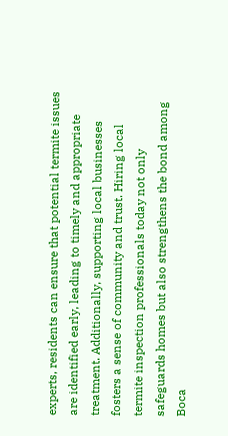experts, residents can ensure that potential termite issues are identified early, leading to timely and appropriate treatment. Additionally, supporting local businesses fosters a sense of community and trust. Hiring local termite inspection professionals today not only safeguards homes but also strengthens the bond among Boca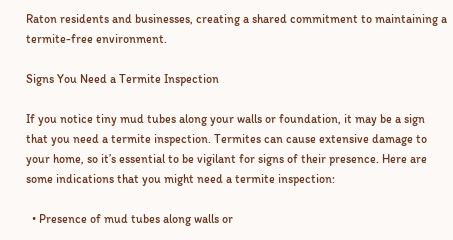Raton residents and businesses, creating a shared commitment to maintaining a termite-free environment.

Signs You Need a Termite Inspection

If you notice tiny mud tubes along your walls or foundation, it may be a sign that you need a termite inspection. Termites can cause extensive damage to your home, so it’s essential to be vigilant for signs of their presence. Here are some indications that you might need a termite inspection:

  • Presence of mud tubes along walls or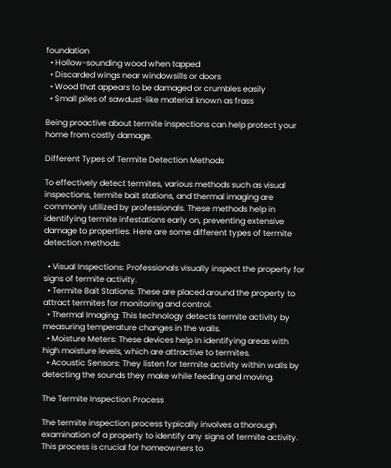foundation
  • Hollow-sounding wood when tapped
  • Discarded wings near windowsills or doors
  • Wood that appears to be damaged or crumbles easily
  • Small piles of sawdust-like material known as frass

Being proactive about termite inspections can help protect your home from costly damage.

Different Types of Termite Detection Methods

To effectively detect termites, various methods such as visual inspections, termite bait stations, and thermal imaging are commonly utilized by professionals. These methods help in identifying termite infestations early on, preventing extensive damage to properties. Here are some different types of termite detection methods:

  • Visual Inspections: Professionals visually inspect the property for signs of termite activity.
  • Termite Bait Stations: These are placed around the property to attract termites for monitoring and control.
  • Thermal Imaging: This technology detects termite activity by measuring temperature changes in the walls.
  • Moisture Meters: These devices help in identifying areas with high moisture levels, which are attractive to termites.
  • Acoustic Sensors: They listen for termite activity within walls by detecting the sounds they make while feeding and moving.

The Termite Inspection Process

The termite inspection process typically involves a thorough examination of a property to identify any signs of termite activity. This process is crucial for homeowners to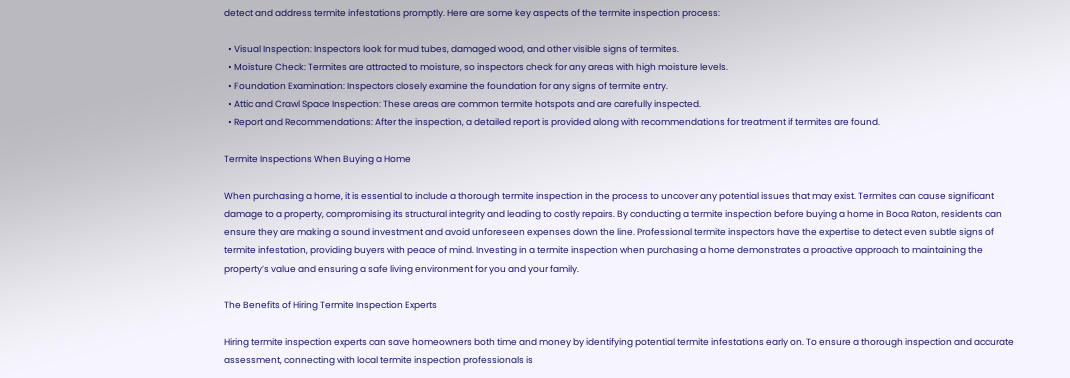detect and address termite infestations promptly. Here are some key aspects of the termite inspection process:

  • Visual Inspection: Inspectors look for mud tubes, damaged wood, and other visible signs of termites.
  • Moisture Check: Termites are attracted to moisture, so inspectors check for any areas with high moisture levels.
  • Foundation Examination: Inspectors closely examine the foundation for any signs of termite entry.
  • Attic and Crawl Space Inspection: These areas are common termite hotspots and are carefully inspected.
  • Report and Recommendations: After the inspection, a detailed report is provided along with recommendations for treatment if termites are found.

Termite Inspections When Buying a Home

When purchasing a home, it is essential to include a thorough termite inspection in the process to uncover any potential issues that may exist. Termites can cause significant damage to a property, compromising its structural integrity and leading to costly repairs. By conducting a termite inspection before buying a home in Boca Raton, residents can ensure they are making a sound investment and avoid unforeseen expenses down the line. Professional termite inspectors have the expertise to detect even subtle signs of termite infestation, providing buyers with peace of mind. Investing in a termite inspection when purchasing a home demonstrates a proactive approach to maintaining the property’s value and ensuring a safe living environment for you and your family.

The Benefits of Hiring Termite Inspection Experts

Hiring termite inspection experts can save homeowners both time and money by identifying potential termite infestations early on. To ensure a thorough inspection and accurate assessment, connecting with local termite inspection professionals is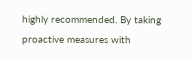highly recommended. By taking proactive measures with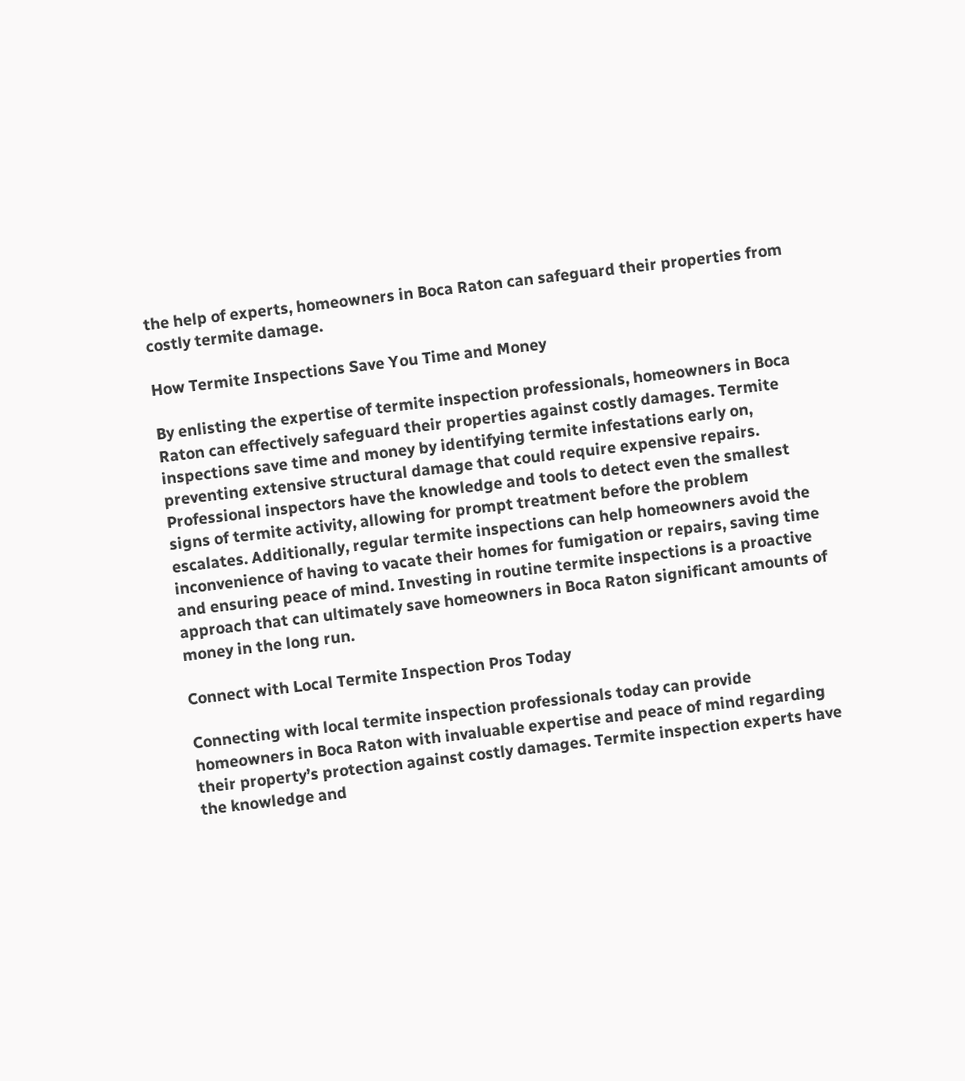the help of experts, homeowners in Boca Raton can safeguard their properties from costly termite damage.

How Termite Inspections Save You Time and Money

By enlisting the expertise of termite inspection professionals, homeowners in Boca Raton can effectively safeguard their properties against costly damages. Termite inspections save time and money by identifying termite infestations early on, preventing extensive structural damage that could require expensive repairs. Professional inspectors have the knowledge and tools to detect even the smallest signs of termite activity, allowing for prompt treatment before the problem escalates. Additionally, regular termite inspections can help homeowners avoid the inconvenience of having to vacate their homes for fumigation or repairs, saving time and ensuring peace of mind. Investing in routine termite inspections is a proactive approach that can ultimately save homeowners in Boca Raton significant amounts of money in the long run.

Connect with Local Termite Inspection Pros Today

Connecting with local termite inspection professionals today can provide homeowners in Boca Raton with invaluable expertise and peace of mind regarding their property’s protection against costly damages. Termite inspection experts have the knowledge and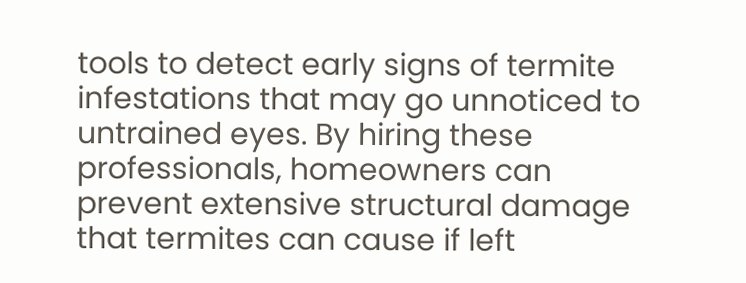tools to detect early signs of termite infestations that may go unnoticed to untrained eyes. By hiring these professionals, homeowners can prevent extensive structural damage that termites can cause if left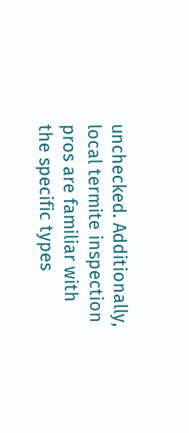unchecked. Additionally, local termite inspection pros are familiar with the specific types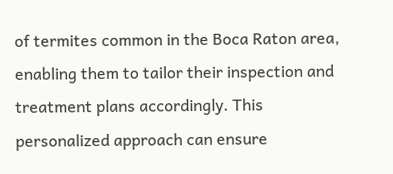of termites common in the Boca Raton area, enabling them to tailor their inspection and treatment plans accordingly. This personalized approach can ensure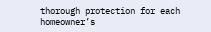thorough protection for each homeowner’s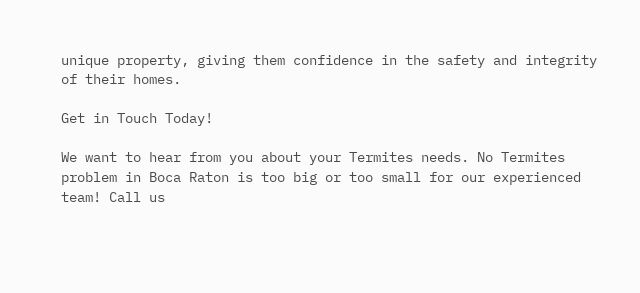unique property, giving them confidence in the safety and integrity of their homes.

Get in Touch Today!

We want to hear from you about your Termites needs. No Termites problem in Boca Raton is too big or too small for our experienced team! Call us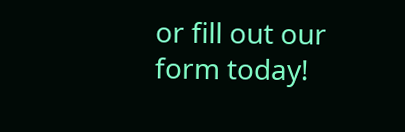or fill out our form today!